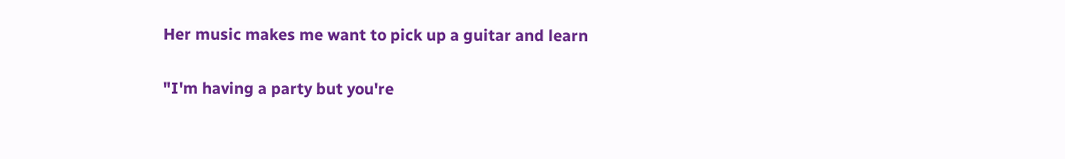Her music makes me want to pick up a guitar and learn

"I'm having a party but you're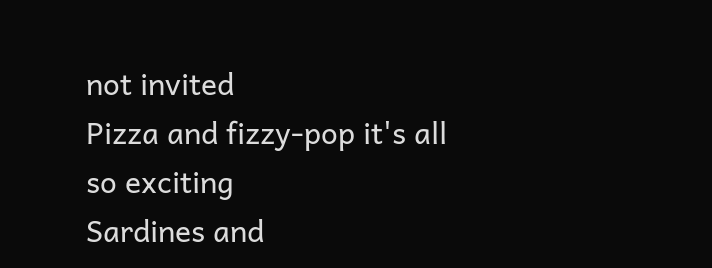not invited
Pizza and fizzy-pop it's all so exciting
Sardines and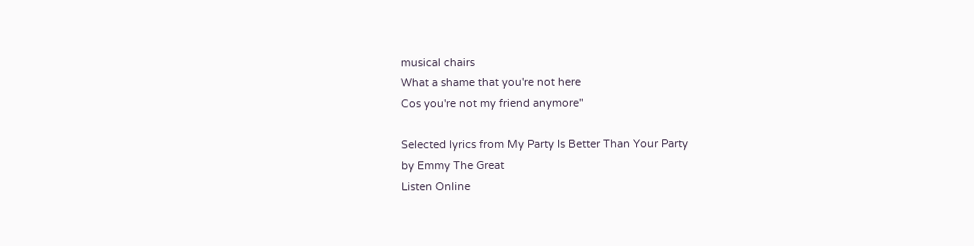musical chairs
What a shame that you're not here
Cos you're not my friend anymore"

Selected lyrics from My Party Is Better Than Your Party
by Emmy The Great
Listen Online